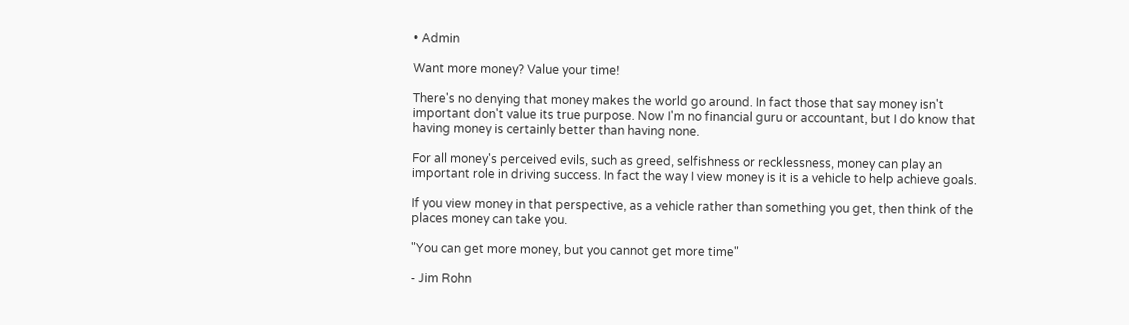• Admin

Want more money? Value your time!

There's no denying that money makes the world go around. In fact those that say money isn't important don't value its true purpose. Now I'm no financial guru or accountant, but I do know that having money is certainly better than having none.

For all money's perceived evils, such as greed, selfishness or recklessness, money can play an important role in driving success. In fact the way I view money is it is a vehicle to help achieve goals.

If you view money in that perspective, as a vehicle rather than something you get, then think of the places money can take you.

"You can get more money, but you cannot get more time"

- Jim Rohn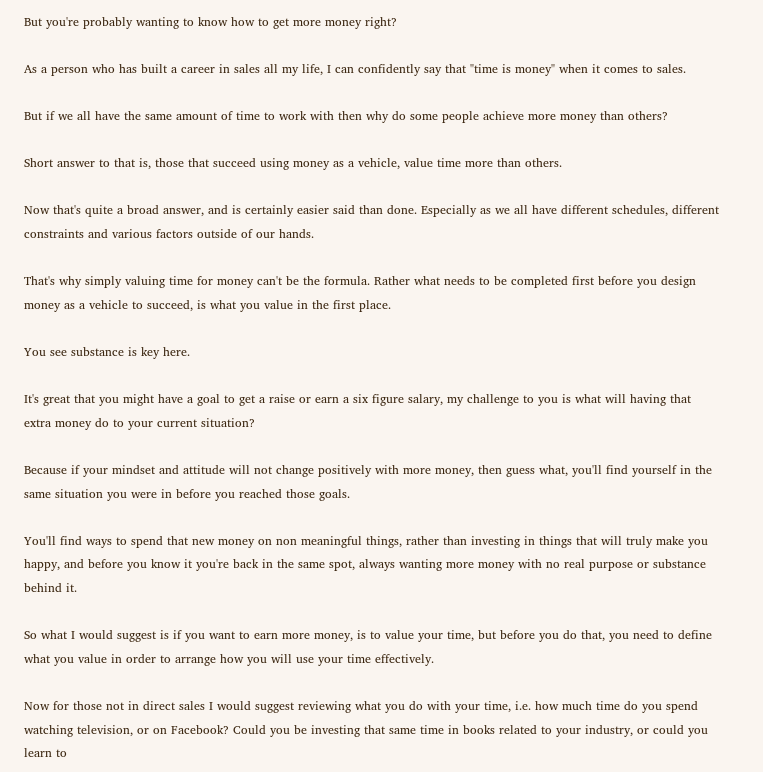But you're probably wanting to know how to get more money right?

As a person who has built a career in sales all my life, I can confidently say that "time is money" when it comes to sales.

But if we all have the same amount of time to work with then why do some people achieve more money than others?

Short answer to that is, those that succeed using money as a vehicle, value time more than others.

Now that's quite a broad answer, and is certainly easier said than done. Especially as we all have different schedules, different constraints and various factors outside of our hands.

That's why simply valuing time for money can't be the formula. Rather what needs to be completed first before you design money as a vehicle to succeed, is what you value in the first place.

You see substance is key here.

It's great that you might have a goal to get a raise or earn a six figure salary, my challenge to you is what will having that extra money do to your current situation?

Because if your mindset and attitude will not change positively with more money, then guess what, you'll find yourself in the same situation you were in before you reached those goals.

You'll find ways to spend that new money on non meaningful things, rather than investing in things that will truly make you happy, and before you know it you're back in the same spot, always wanting more money with no real purpose or substance behind it.

So what I would suggest is if you want to earn more money, is to value your time, but before you do that, you need to define what you value in order to arrange how you will use your time effectively.

Now for those not in direct sales I would suggest reviewing what you do with your time, i.e. how much time do you spend watching television, or on Facebook? Could you be investing that same time in books related to your industry, or could you learn to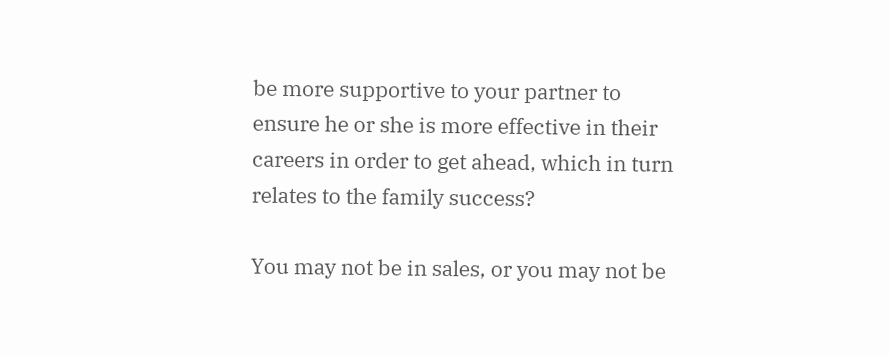be more supportive to your partner to ensure he or she is more effective in their careers in order to get ahead, which in turn relates to the family success?

You may not be in sales, or you may not be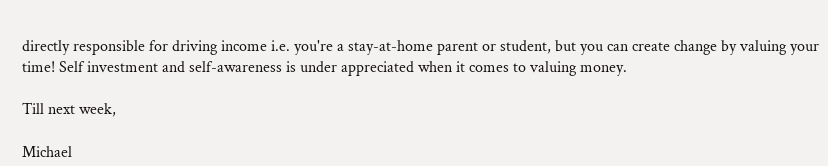directly responsible for driving income i.e. you're a stay-at-home parent or student, but you can create change by valuing your time! Self investment and self-awareness is under appreciated when it comes to valuing money.

Till next week,

Michael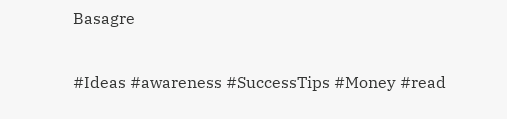Basagre

#Ideas #awareness #SuccessTips #Money #read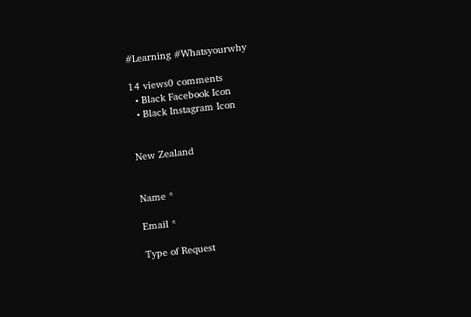#Learning #Whatsyourwhy

14 views0 comments
  • Black Facebook Icon
  • Black Instagram Icon


New Zealand


Name *

Email *

Type of Request